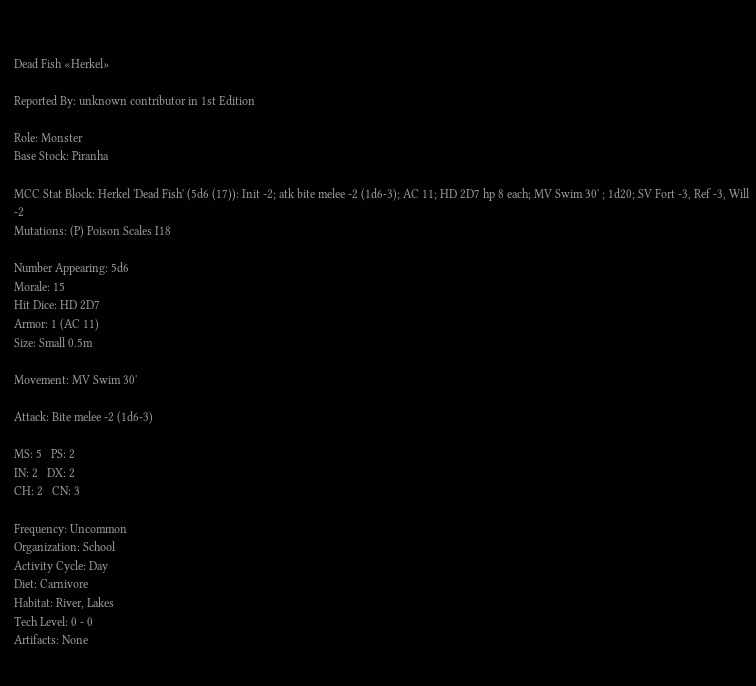Dead Fish «Herkel»

Reported By: unknown contributor in 1st Edition

Role: Monster
Base Stock: Piranha

MCC Stat Block: Herkel 'Dead Fish' (5d6 (17)): Init -2; atk bite melee -2 (1d6-3); AC 11; HD 2D7 hp 8 each; MV Swim 30' ; 1d20; SV Fort -3, Ref -3, Will -2
Mutations: (P) Poison Scales I18

Number Appearing: 5d6
Morale: 15
Hit Dice: HD 2D7
Armor: 1 (AC 11)
Size: Small 0.5m

Movement: MV Swim 30'

Attack: Bite melee -2 (1d6-3)

MS: 5   PS: 2
IN: 2   DX: 2
CH: 2   CN: 3

Frequency: Uncommon
Organization: School
Activity Cycle: Day
Diet: Carnivore
Habitat: River, Lakes
Tech Level: 0 - 0
Artifacts: None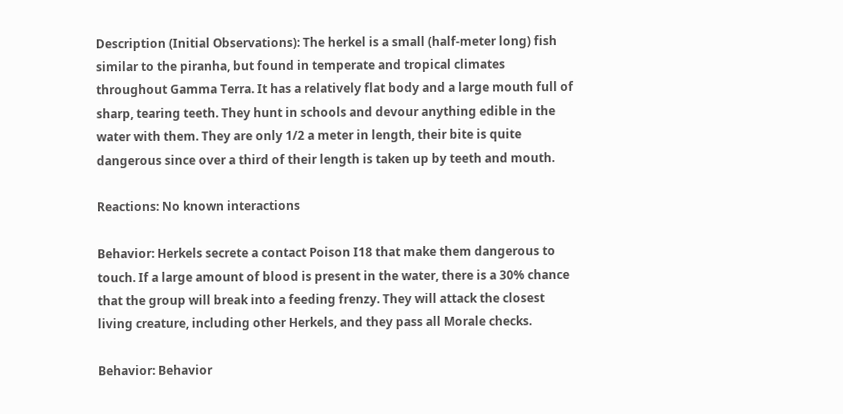Description (Initial Observations): The herkel is a small (half-meter long) fish similar to the piranha, but found in temperate and tropical climates throughout Gamma Terra. It has a relatively flat body and a large mouth full of sharp, tearing teeth. They hunt in schools and devour anything edible in the water with them. They are only 1/2 a meter in length, their bite is quite dangerous since over a third of their length is taken up by teeth and mouth.

Reactions: No known interactions

Behavior: Herkels secrete a contact Poison I18 that make them dangerous to touch. If a large amount of blood is present in the water, there is a 30% chance that the group will break into a feeding frenzy. They will attack the closest living creature, including other Herkels, and they pass all Morale checks.

Behavior: Behavior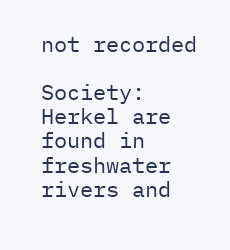not recorded

Society: Herkel are found in freshwater rivers and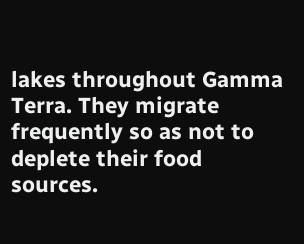lakes throughout Gamma Terra. They migrate frequently so as not to deplete their food sources.